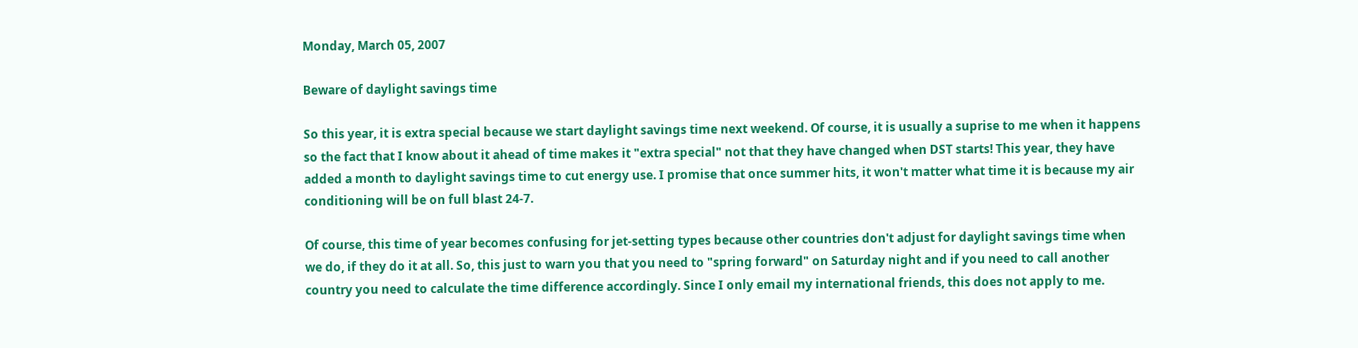Monday, March 05, 2007

Beware of daylight savings time

So this year, it is extra special because we start daylight savings time next weekend. Of course, it is usually a suprise to me when it happens so the fact that I know about it ahead of time makes it "extra special" not that they have changed when DST starts! This year, they have added a month to daylight savings time to cut energy use. I promise that once summer hits, it won't matter what time it is because my air conditioning will be on full blast 24-7.

Of course, this time of year becomes confusing for jet-setting types because other countries don't adjust for daylight savings time when we do, if they do it at all. So, this just to warn you that you need to "spring forward" on Saturday night and if you need to call another country you need to calculate the time difference accordingly. Since I only email my international friends, this does not apply to me.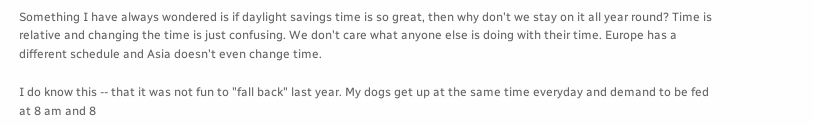Something I have always wondered is if daylight savings time is so great, then why don't we stay on it all year round? Time is relative and changing the time is just confusing. We don't care what anyone else is doing with their time. Europe has a different schedule and Asia doesn't even change time.

I do know this -- that it was not fun to "fall back" last year. My dogs get up at the same time everyday and demand to be fed at 8 am and 8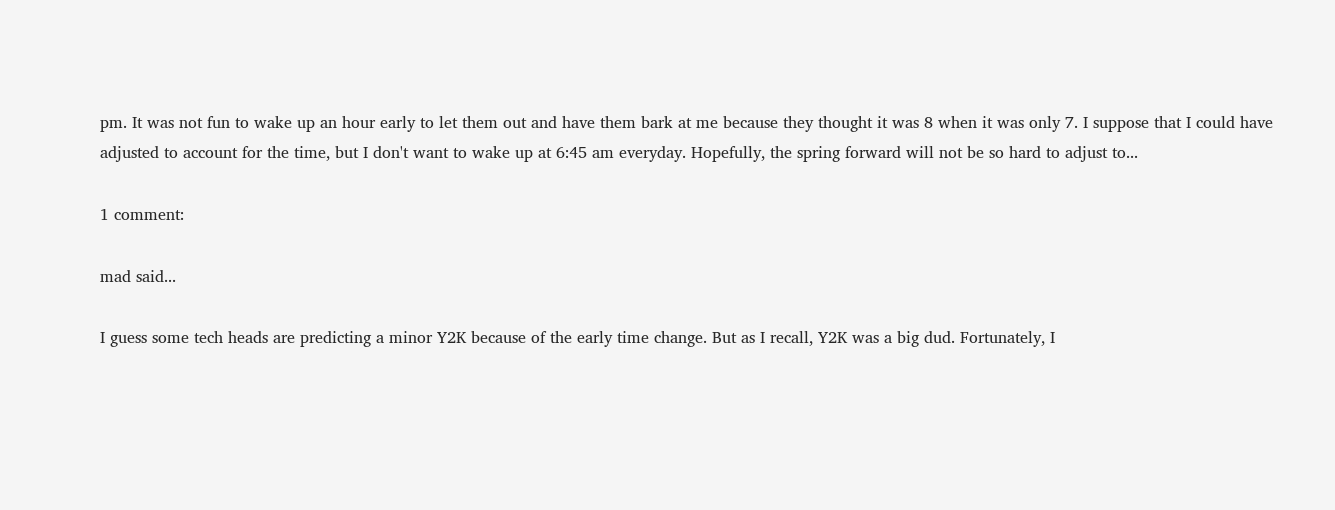pm. It was not fun to wake up an hour early to let them out and have them bark at me because they thought it was 8 when it was only 7. I suppose that I could have adjusted to account for the time, but I don't want to wake up at 6:45 am everyday. Hopefully, the spring forward will not be so hard to adjust to...

1 comment:

mad said...

I guess some tech heads are predicting a minor Y2K because of the early time change. But as I recall, Y2K was a big dud. Fortunately, I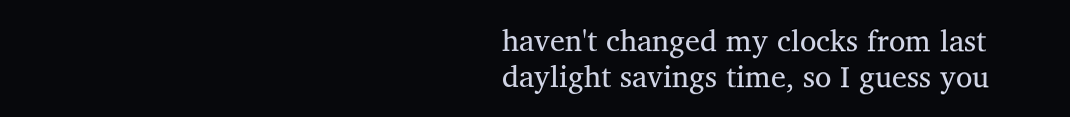haven't changed my clocks from last daylight savings time, so I guess you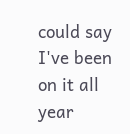could say I've been on it all year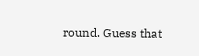round. Guess that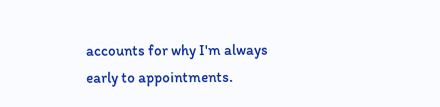accounts for why I'm always early to appointments.